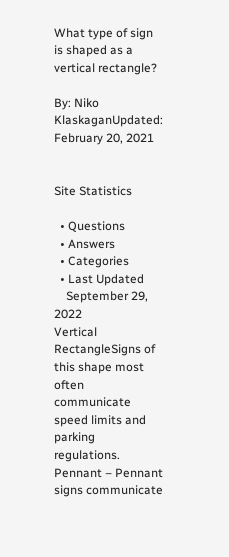What type of sign is shaped as a vertical rectangle?

By: Niko KlaskaganUpdated: February 20, 2021


Site Statistics

  • Questions
  • Answers
  • Categories
  • Last Updated
    September 29, 2022
Vertical RectangleSigns of this shape most often communicate speed limits and parking regulations. Pennant – Pennant signs communicate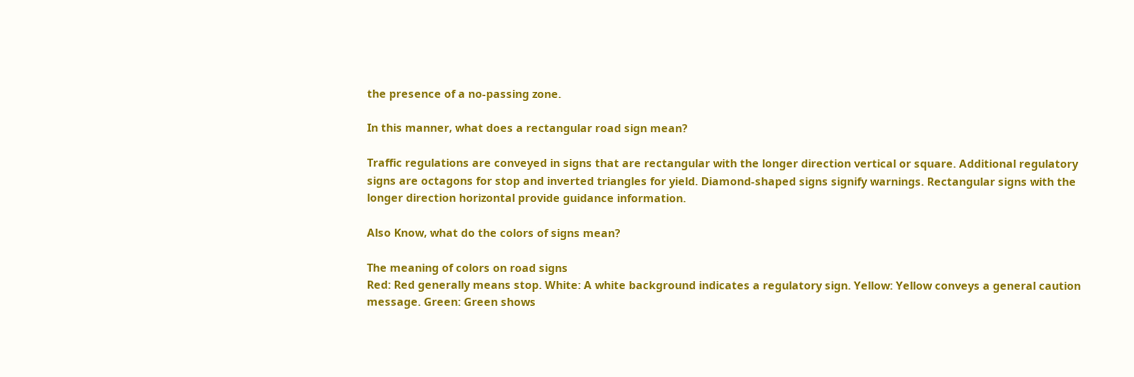the presence of a no-passing zone.

In this manner, what does a rectangular road sign mean?

Traffic regulations are conveyed in signs that are rectangular with the longer direction vertical or square. Additional regulatory signs are octagons for stop and inverted triangles for yield. Diamond-shaped signs signify warnings. Rectangular signs with the longer direction horizontal provide guidance information.

Also Know, what do the colors of signs mean?

The meaning of colors on road signs
Red: Red generally means stop. White: A white background indicates a regulatory sign. Yellow: Yellow conveys a general caution message. Green: Green shows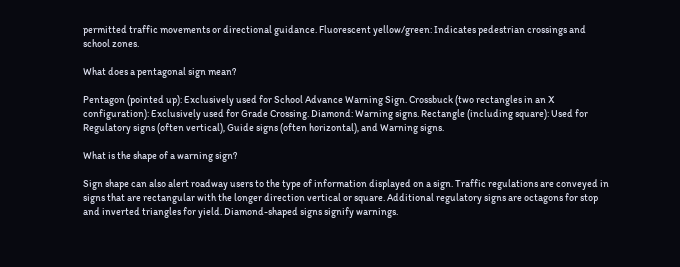permitted traffic movements or directional guidance. Fluorescent yellow/green: Indicates pedestrian crossings and school zones.

What does a pentagonal sign mean?

Pentagon (pointed up): Exclusively used for School Advance Warning Sign. Crossbuck (two rectangles in an X configuration): Exclusively used for Grade Crossing. Diamond: Warning signs. Rectangle (including square): Used for Regulatory signs (often vertical), Guide signs (often horizontal), and Warning signs.

What is the shape of a warning sign?

Sign shape can also alert roadway users to the type of information displayed on a sign. Traffic regulations are conveyed in signs that are rectangular with the longer direction vertical or square. Additional regulatory signs are octagons for stop and inverted triangles for yield. Diamond-shaped signs signify warnings.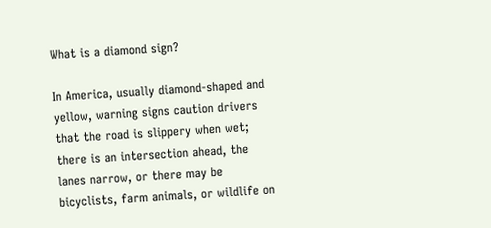What is a diamond sign?

In America, usually diamond-shaped and yellow, warning signs caution drivers that the road is slippery when wet; there is an intersection ahead, the lanes narrow, or there may be bicyclists, farm animals, or wildlife on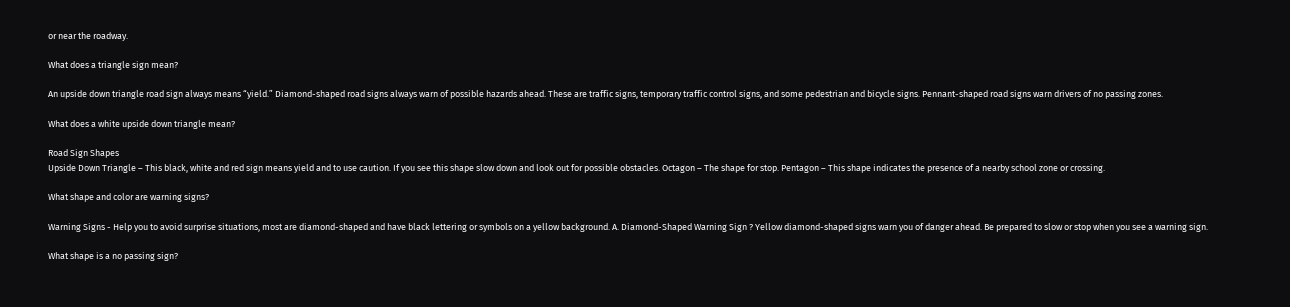or near the roadway.

What does a triangle sign mean?

An upside down triangle road sign always means “yield.” Diamond-shaped road signs always warn of possible hazards ahead. These are traffic signs, temporary traffic control signs, and some pedestrian and bicycle signs. Pennant-shaped road signs warn drivers of no passing zones.

What does a white upside down triangle mean?

Road Sign Shapes
Upside Down Triangle – This black, white and red sign means yield and to use caution. If you see this shape slow down and look out for possible obstacles. Octagon – The shape for stop. Pentagon – This shape indicates the presence of a nearby school zone or crossing.

What shape and color are warning signs?

Warning Signs - Help you to avoid surprise situations, most are diamond-shaped and have black lettering or symbols on a yellow background. A. Diamond-Shaped Warning Sign ? Yellow diamond-shaped signs warn you of danger ahead. Be prepared to slow or stop when you see a warning sign.

What shape is a no passing sign?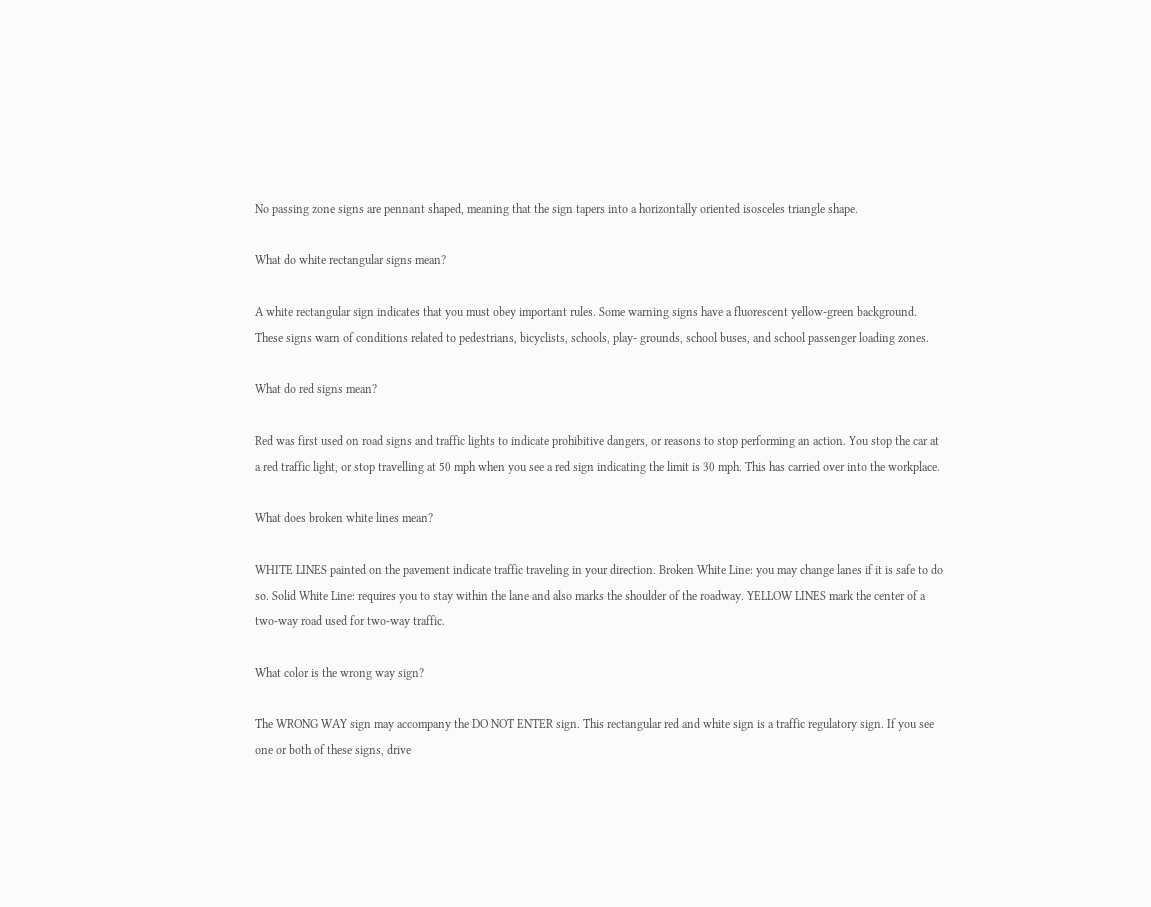No passing zone signs are pennant shaped, meaning that the sign tapers into a horizontally oriented isosceles triangle shape.

What do white rectangular signs mean?

A white rectangular sign indicates that you must obey important rules. Some warning signs have a fluorescent yellow-green background. These signs warn of conditions related to pedestrians, bicyclists, schools, play- grounds, school buses, and school passenger loading zones.

What do red signs mean?

Red was first used on road signs and traffic lights to indicate prohibitive dangers, or reasons to stop performing an action. You stop the car at a red traffic light, or stop travelling at 50 mph when you see a red sign indicating the limit is 30 mph. This has carried over into the workplace.

What does broken white lines mean?

WHITE LINES painted on the pavement indicate traffic traveling in your direction. Broken White Line: you may change lanes if it is safe to do so. Solid White Line: requires you to stay within the lane and also marks the shoulder of the roadway. YELLOW LINES mark the center of a two-way road used for two-way traffic.

What color is the wrong way sign?

The WRONG WAY sign may accompany the DO NOT ENTER sign. This rectangular red and white sign is a traffic regulatory sign. If you see one or both of these signs, drive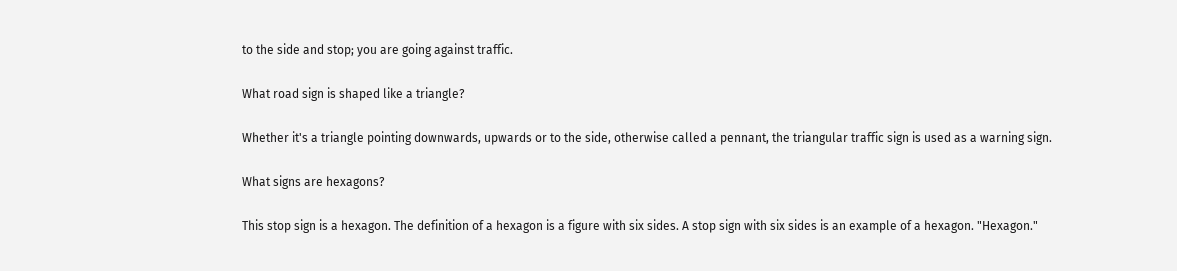to the side and stop; you are going against traffic.

What road sign is shaped like a triangle?

Whether it's a triangle pointing downwards, upwards or to the side, otherwise called a pennant, the triangular traffic sign is used as a warning sign.

What signs are hexagons?

This stop sign is a hexagon. The definition of a hexagon is a figure with six sides. A stop sign with six sides is an example of a hexagon. "Hexagon."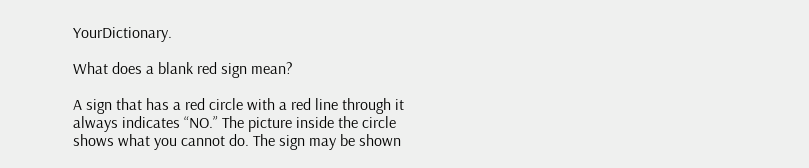YourDictionary.

What does a blank red sign mean?

A sign that has a red circle with a red line through it always indicates “NO.” The picture inside the circle shows what you cannot do. The sign may be shown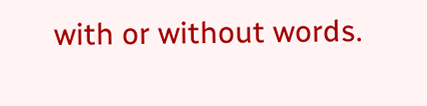with or without words.